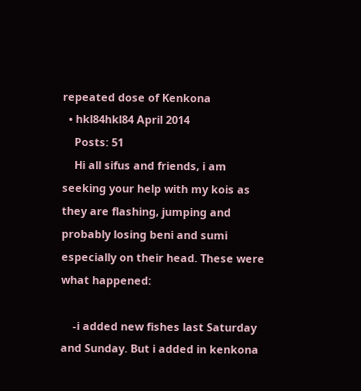repeated dose of Kenkona
  • hkl84hkl84 April 2014
    Posts: 51
    Hi all sifus and friends, i am seeking your help with my kois as they are flashing, jumping and probably losing beni and sumi especially on their head. These were what happened:

    -i added new fishes last Saturday and Sunday. But i added in kenkona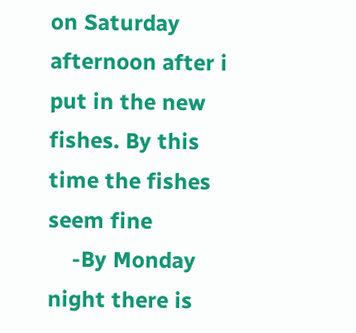on Saturday afternoon after i put in the new fishes. By this time the fishes seem fine
    -By Monday night there is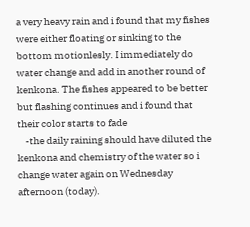a very heavy rain and i found that my fishes were either floating or sinking to the bottom motionlesly. I immediately do water change and add in another round of kenkona. The fishes appeared to be better but flashing continues and i found that their color starts to fade
    -the daily raining should have diluted the kenkona and chemistry of the water so i change water again on Wednesday afternoon (today).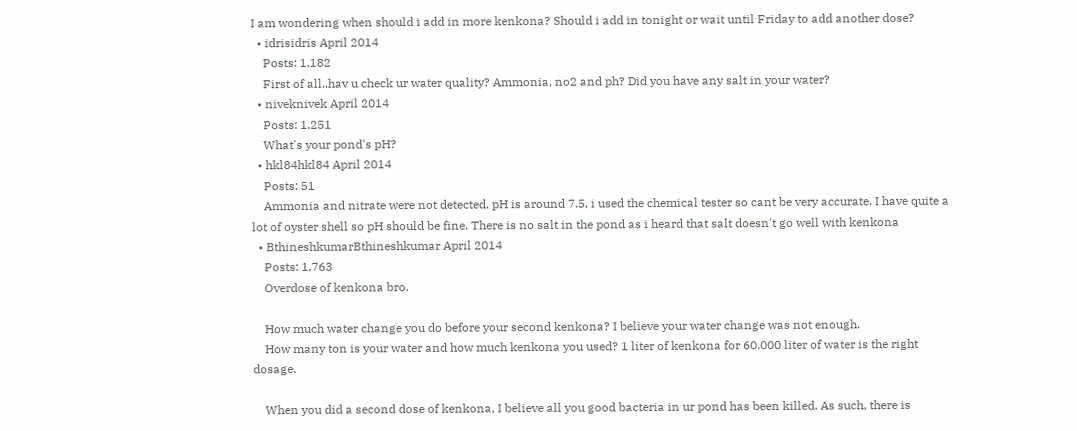I am wondering when should i add in more kenkona? Should i add in tonight or wait until Friday to add another dose?
  • idrisidris April 2014
    Posts: 1,182
    First of all..hav u check ur water quality? Ammonia, no2 and ph? Did you have any salt in your water?
  • niveknivek April 2014
    Posts: 1,251
    What's your pond's pH?
  • hkl84hkl84 April 2014
    Posts: 51
    Ammonia and nitrate were not detected. pH is around 7.5, i used the chemical tester so cant be very accurate. I have quite a lot of oyster shell so pH should be fine. There is no salt in the pond as i heard that salt doesn't go well with kenkona
  • BthineshkumarBthineshkumar April 2014
    Posts: 1,763
    Overdose of kenkona bro.

    How much water change you do before your second kenkona? I believe your water change was not enough.
    How many ton is your water and how much kenkona you used? 1 liter of kenkona for 60,000 liter of water is the right dosage.

    When you did a second dose of kenkona, I believe all you good bacteria in ur pond has been killed. As such, there is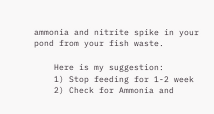ammonia and nitrite spike in your pond from your fish waste.

    Here is my suggestion:
    1) Stop feeding for 1-2 week
    2) Check for Ammonia and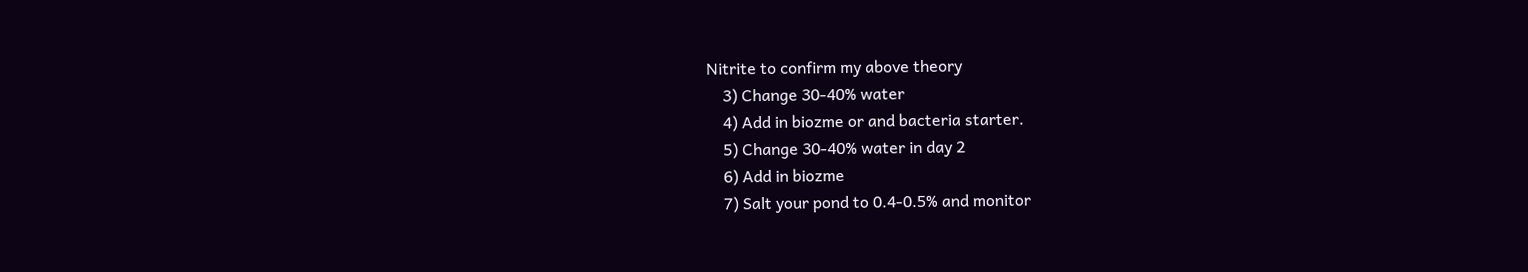Nitrite to confirm my above theory
    3) Change 30-40% water
    4) Add in biozme or and bacteria starter.
    5) Change 30-40% water in day 2
    6) Add in biozme
    7) Salt your pond to 0.4-0.5% and monitor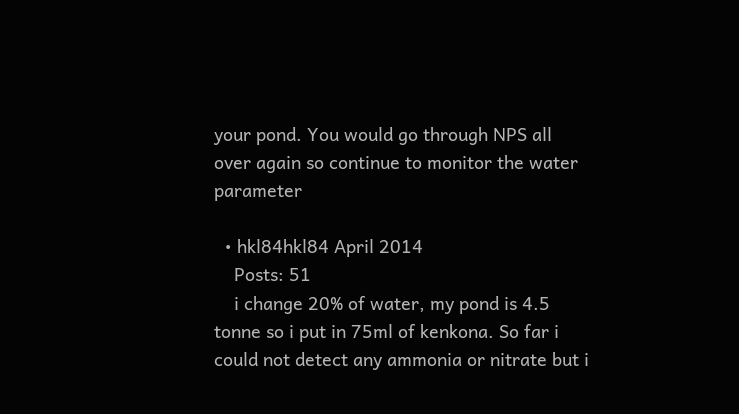your pond. You would go through NPS all over again so continue to monitor the water parameter

  • hkl84hkl84 April 2014
    Posts: 51
    i change 20% of water, my pond is 4.5 tonne so i put in 75ml of kenkona. So far i could not detect any ammonia or nitrate but i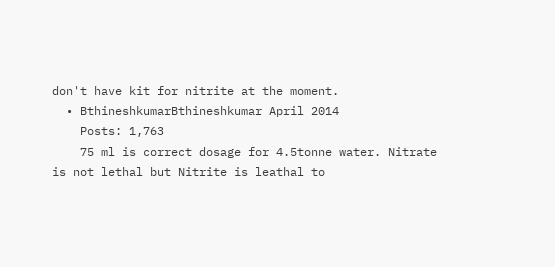don't have kit for nitrite at the moment.
  • BthineshkumarBthineshkumar April 2014
    Posts: 1,763
    75 ml is correct dosage for 4.5tonne water. Nitrate is not lethal but Nitrite is leathal to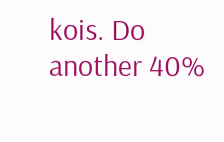kois. Do another 40%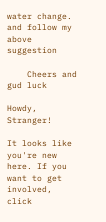water change. and follow my above suggestion

    Cheers and gud luck

Howdy, Stranger!

It looks like you're new here. If you want to get involved, click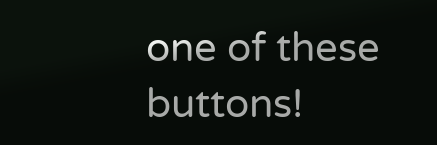one of these buttons!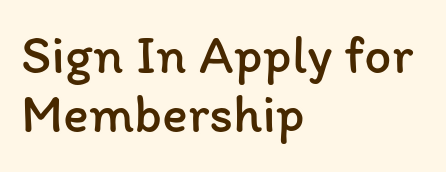Sign In Apply for Membership